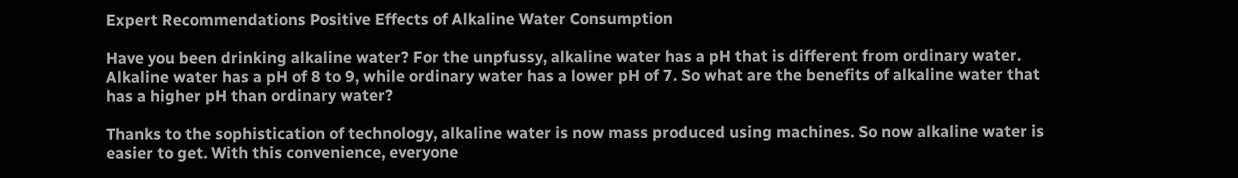Expert Recommendations Positive Effects of Alkaline Water Consumption

Have you been drinking alkaline water? For the unpfussy, alkaline water has a pH that is different from ordinary water. Alkaline water has a pH of 8 to 9, while ordinary water has a lower pH of 7. So what are the benefits of alkaline water that has a higher pH than ordinary water?

Thanks to the sophistication of technology, alkaline water is now mass produced using machines. So now alkaline water is easier to get. With this convenience, everyone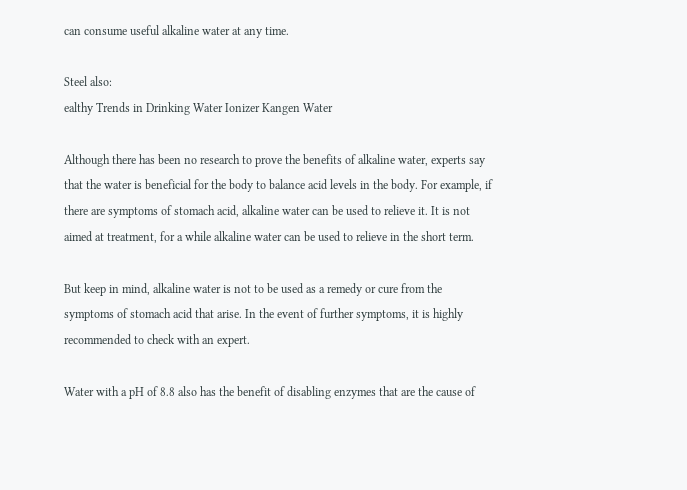can consume useful alkaline water at any time.

Steel also:
ealthy Trends in Drinking Water Ionizer Kangen Water

Although there has been no research to prove the benefits of alkaline water, experts say that the water is beneficial for the body to balance acid levels in the body. For example, if there are symptoms of stomach acid, alkaline water can be used to relieve it. It is not aimed at treatment, for a while alkaline water can be used to relieve in the short term.

But keep in mind, alkaline water is not to be used as a remedy or cure from the symptoms of stomach acid that arise. In the event of further symptoms, it is highly recommended to check with an expert.

Water with a pH of 8.8 also has the benefit of disabling enzymes that are the cause of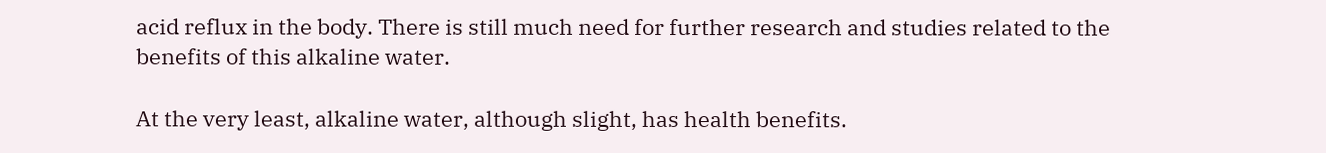acid reflux in the body. There is still much need for further research and studies related to the benefits of this alkaline water.

At the very least, alkaline water, although slight, has health benefits.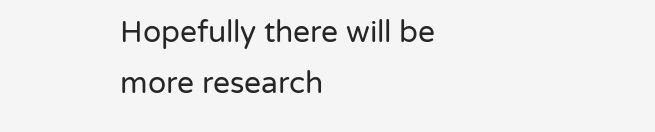Hopefully there will be more research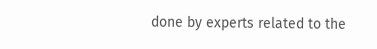done by experts related to the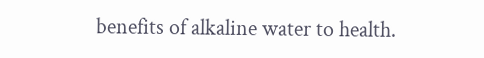benefits of alkaline water to health.